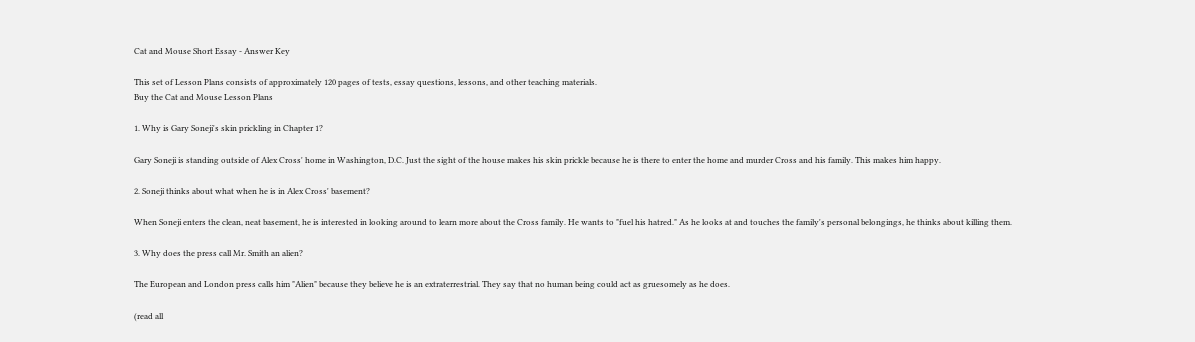Cat and Mouse Short Essay - Answer Key

This set of Lesson Plans consists of approximately 120 pages of tests, essay questions, lessons, and other teaching materials.
Buy the Cat and Mouse Lesson Plans

1. Why is Gary Soneji's skin prickling in Chapter 1?

Gary Soneji is standing outside of Alex Cross' home in Washington, D.C. Just the sight of the house makes his skin prickle because he is there to enter the home and murder Cross and his family. This makes him happy.

2. Soneji thinks about what when he is in Alex Cross' basement?

When Soneji enters the clean, neat basement, he is interested in looking around to learn more about the Cross family. He wants to "fuel his hatred." As he looks at and touches the family's personal belongings, he thinks about killing them.

3. Why does the press call Mr. Smith an alien?

The European and London press calls him "Alien" because they believe he is an extraterrestrial. They say that no human being could act as gruesomely as he does.

(read all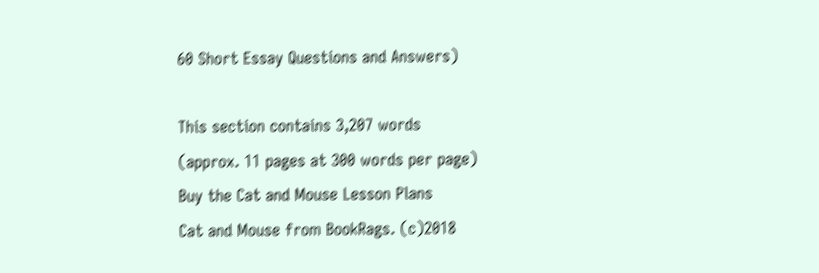60 Short Essay Questions and Answers)

This section contains 3,207 words
(approx. 11 pages at 300 words per page)
Buy the Cat and Mouse Lesson Plans
Cat and Mouse from BookRags. (c)2018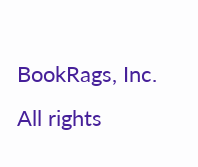BookRags, Inc. All rights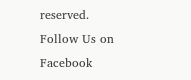reserved.
Follow Us on Facebook